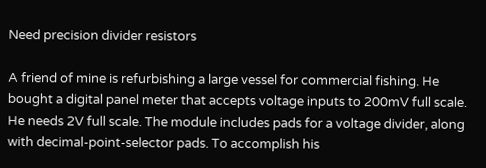Need precision divider resistors

A friend of mine is refurbishing a large vessel for commercial fishing. He bought a digital panel meter that accepts voltage inputs to 200mV full scale. He needs 2V full scale. The module includes pads for a voltage divider, along with decimal-point-selector pads. To accomplish his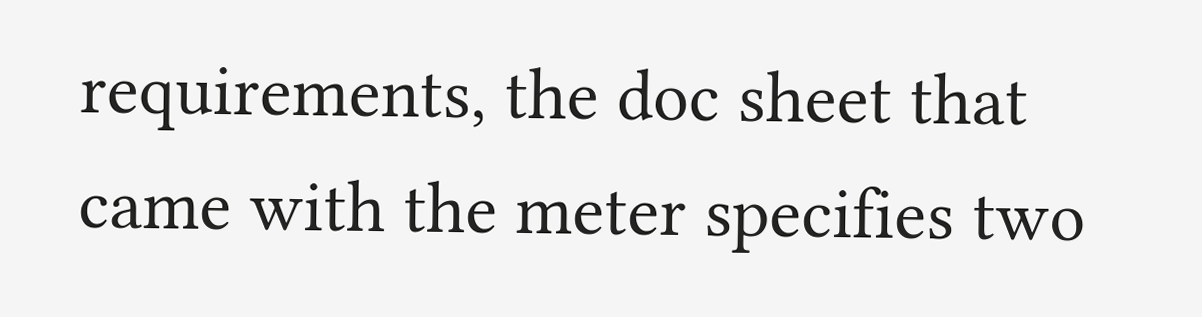requirements, the doc sheet that came with the meter specifies two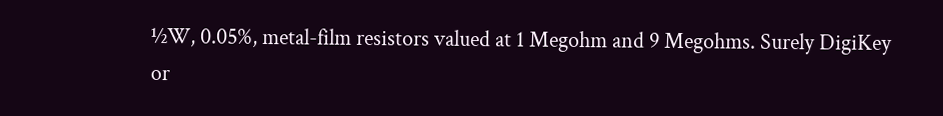½W, 0.05%, metal-film resistors valued at 1 Megohm and 9 Megohms. Surely DigiKey or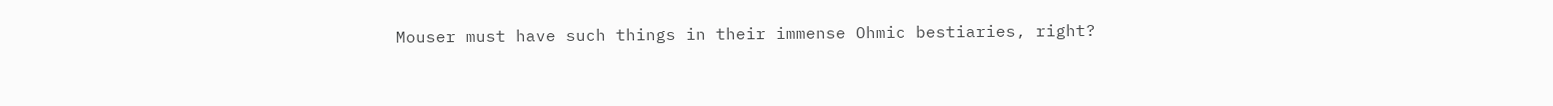Mouser must have such things in their immense Ohmic bestiaries, right?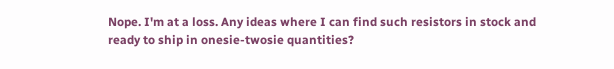Nope. I'm at a loss. Any ideas where I can find such resistors in stock and ready to ship in onesie-twosie quantities?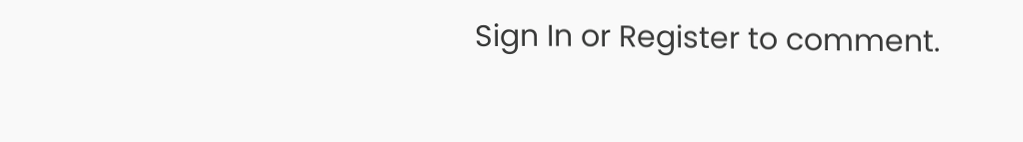Sign In or Register to comment.